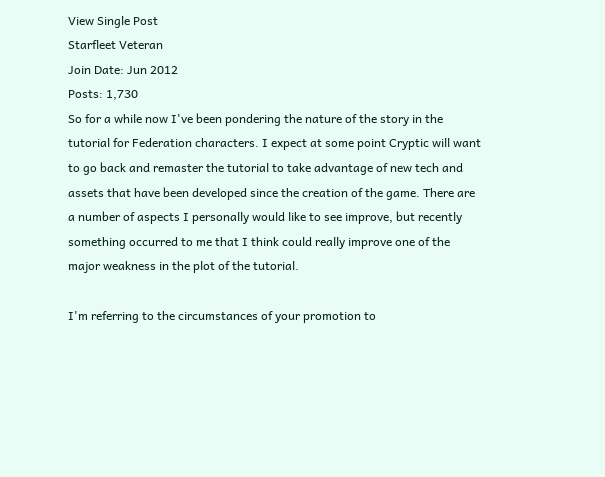View Single Post
Starfleet Veteran
Join Date: Jun 2012
Posts: 1,730
So for a while now I've been pondering the nature of the story in the tutorial for Federation characters. I expect at some point Cryptic will want to go back and remaster the tutorial to take advantage of new tech and assets that have been developed since the creation of the game. There are a number of aspects I personally would like to see improve, but recently something occurred to me that I think could really improve one of the major weakness in the plot of the tutorial.

I'm referring to the circumstances of your promotion to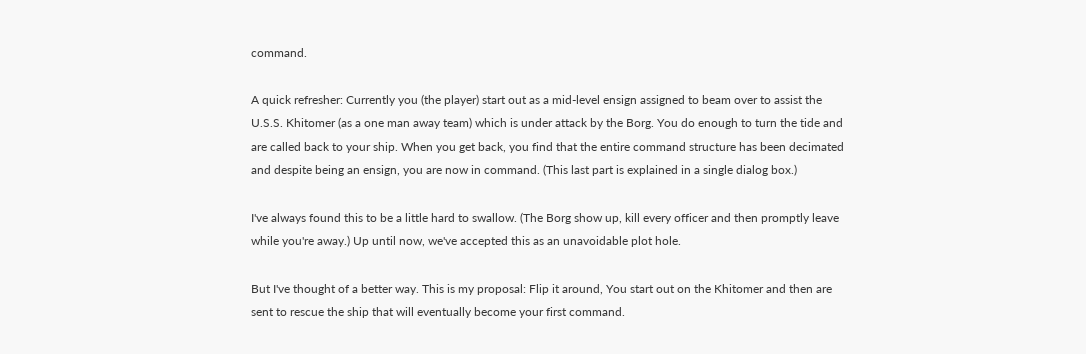command.

A quick refresher: Currently you (the player) start out as a mid-level ensign assigned to beam over to assist the U.S.S. Khitomer (as a one man away team) which is under attack by the Borg. You do enough to turn the tide and are called back to your ship. When you get back, you find that the entire command structure has been decimated and despite being an ensign, you are now in command. (This last part is explained in a single dialog box.)

I've always found this to be a little hard to swallow. (The Borg show up, kill every officer and then promptly leave while you're away.) Up until now, we've accepted this as an unavoidable plot hole.

But I've thought of a better way. This is my proposal: Flip it around, You start out on the Khitomer and then are sent to rescue the ship that will eventually become your first command.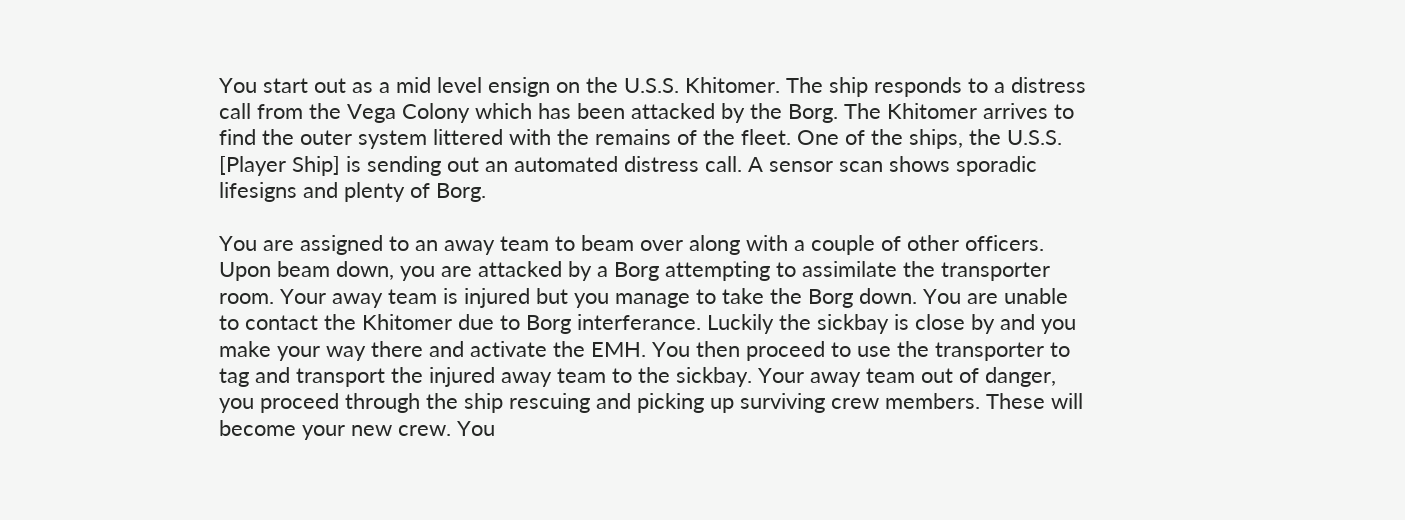You start out as a mid level ensign on the U.S.S. Khitomer. The ship responds to a distress call from the Vega Colony which has been attacked by the Borg. The Khitomer arrives to find the outer system littered with the remains of the fleet. One of the ships, the U.S.S. [Player Ship] is sending out an automated distress call. A sensor scan shows sporadic lifesigns and plenty of Borg.

You are assigned to an away team to beam over along with a couple of other officers. Upon beam down, you are attacked by a Borg attempting to assimilate the transporter room. Your away team is injured but you manage to take the Borg down. You are unable to contact the Khitomer due to Borg interferance. Luckily the sickbay is close by and you make your way there and activate the EMH. You then proceed to use the transporter to tag and transport the injured away team to the sickbay. Your away team out of danger, you proceed through the ship rescuing and picking up surviving crew members. These will become your new crew. You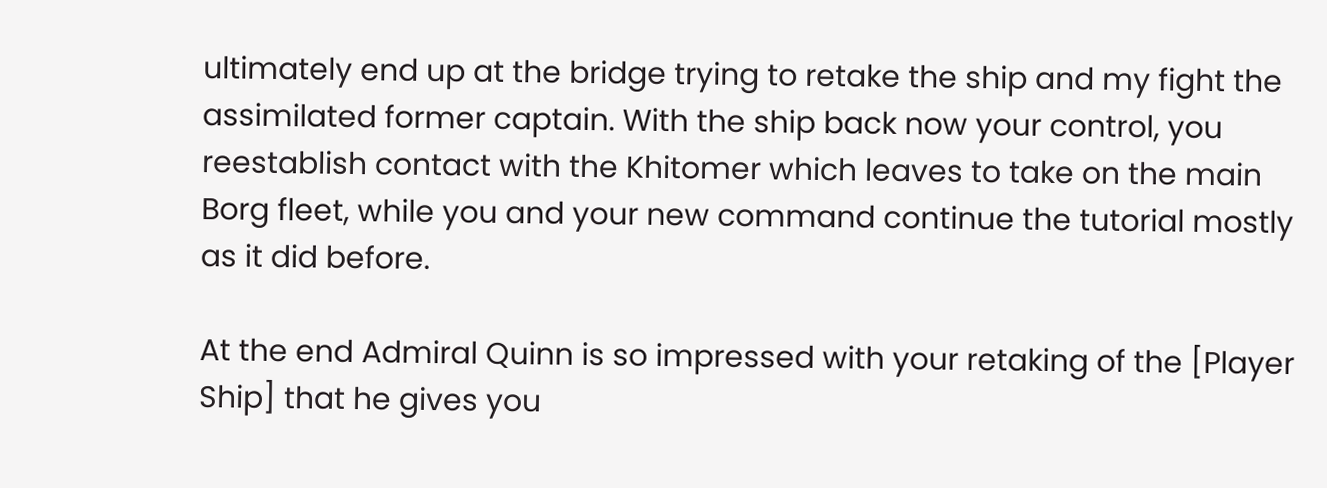ultimately end up at the bridge trying to retake the ship and my fight the assimilated former captain. With the ship back now your control, you reestablish contact with the Khitomer which leaves to take on the main Borg fleet, while you and your new command continue the tutorial mostly as it did before.

At the end Admiral Quinn is so impressed with your retaking of the [Player Ship] that he gives you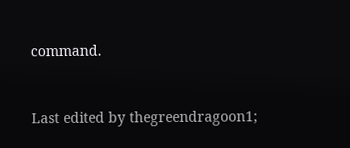command.


Last edited by thegreendragoon1;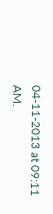04-11-2013 at 09:11 AM.